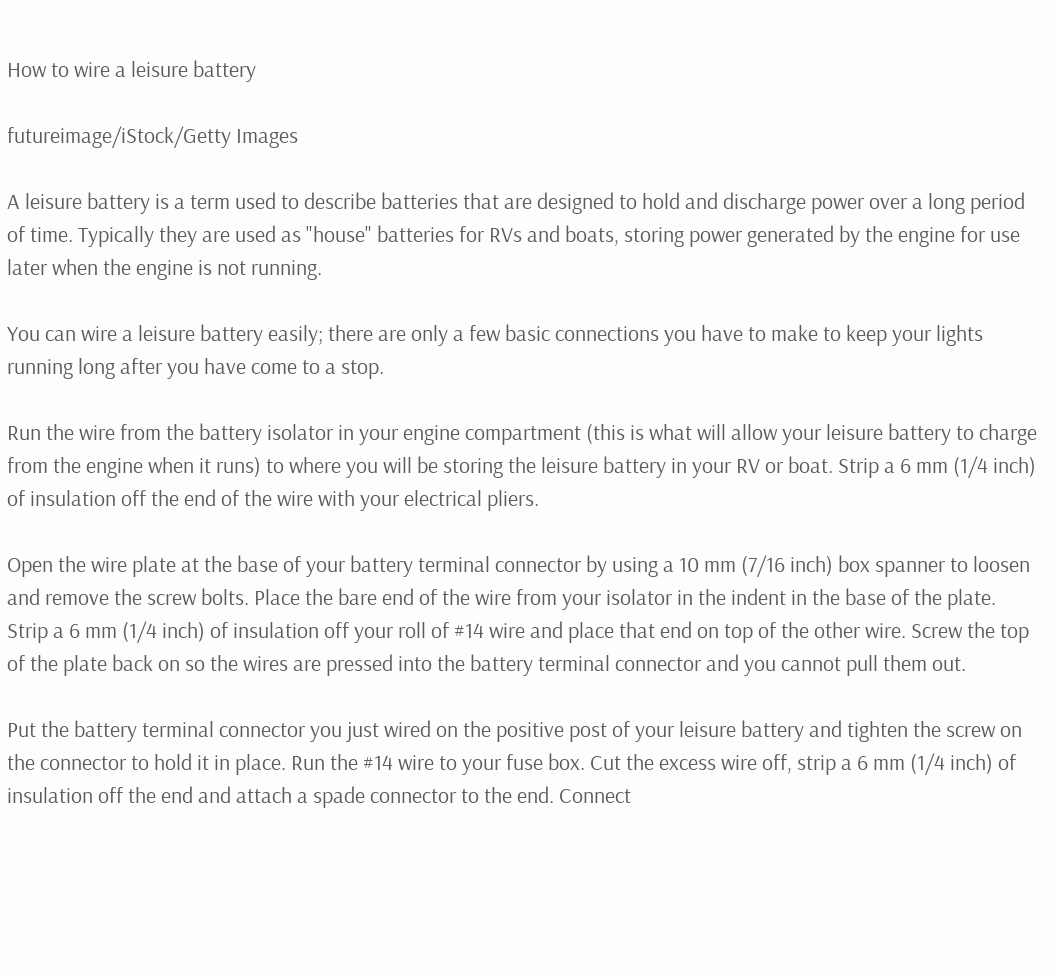How to wire a leisure battery

futureimage/iStock/Getty Images

A leisure battery is a term used to describe batteries that are designed to hold and discharge power over a long period of time. Typically they are used as "house" batteries for RVs and boats, storing power generated by the engine for use later when the engine is not running.

You can wire a leisure battery easily; there are only a few basic connections you have to make to keep your lights running long after you have come to a stop.

Run the wire from the battery isolator in your engine compartment (this is what will allow your leisure battery to charge from the engine when it runs) to where you will be storing the leisure battery in your RV or boat. Strip a 6 mm (1/4 inch) of insulation off the end of the wire with your electrical pliers.

Open the wire plate at the base of your battery terminal connector by using a 10 mm (7/16 inch) box spanner to loosen and remove the screw bolts. Place the bare end of the wire from your isolator in the indent in the base of the plate. Strip a 6 mm (1/4 inch) of insulation off your roll of #14 wire and place that end on top of the other wire. Screw the top of the plate back on so the wires are pressed into the battery terminal connector and you cannot pull them out.

Put the battery terminal connector you just wired on the positive post of your leisure battery and tighten the screw on the connector to hold it in place. Run the #14 wire to your fuse box. Cut the excess wire off, strip a 6 mm (1/4 inch) of insulation off the end and attach a spade connector to the end. Connect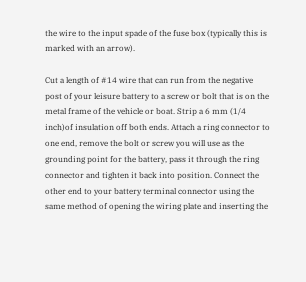the wire to the input spade of the fuse box (typically this is marked with an arrow).

Cut a length of #14 wire that can run from the negative post of your leisure battery to a screw or bolt that is on the metal frame of the vehicle or boat. Strip a 6 mm (1/4 inch)of insulation off both ends. Attach a ring connector to one end, remove the bolt or screw you will use as the grounding point for the battery, pass it through the ring connector and tighten it back into position. Connect the other end to your battery terminal connector using the same method of opening the wiring plate and inserting the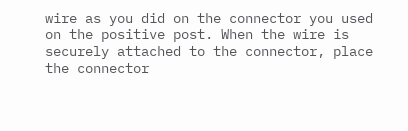wire as you did on the connector you used on the positive post. When the wire is securely attached to the connector, place the connector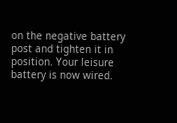on the negative battery post and tighten it in position. Your leisure battery is now wired.